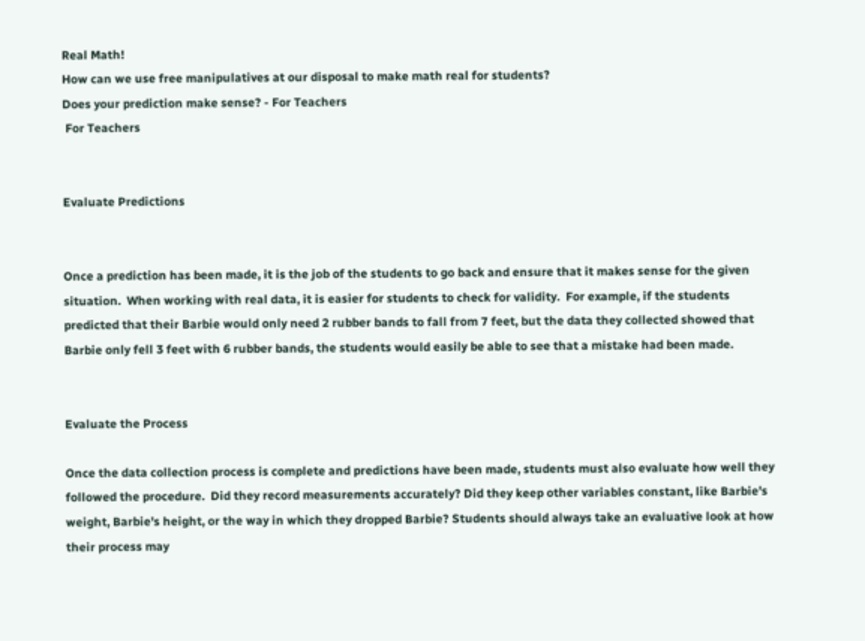Real Math!
How can we use free manipulatives at our disposal to make math real for students?
Does your prediction make sense? - For Teachers
 For Teachers


Evaluate Predictions


Once a prediction has been made, it is the job of the students to go back and ensure that it makes sense for the given situation.  When working with real data, it is easier for students to check for validity.  For example, if the students predicted that their Barbie would only need 2 rubber bands to fall from 7 feet, but the data they collected showed that Barbie only fell 3 feet with 6 rubber bands, the students would easily be able to see that a mistake had been made.


Evaluate the Process

Once the data collection process is complete and predictions have been made, students must also evaluate how well they followed the procedure.  Did they record measurements accurately? Did they keep other variables constant, like Barbie's weight, Barbie's height, or the way in which they dropped Barbie? Students should always take an evaluative look at how their process may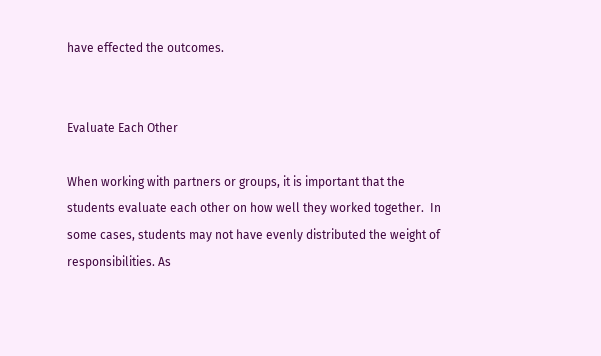have effected the outcomes.


Evaluate Each Other

When working with partners or groups, it is important that the students evaluate each other on how well they worked together.  In some cases, students may not have evenly distributed the weight of responsibilities. As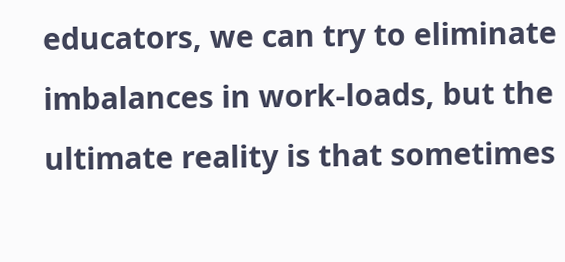educators, we can try to eliminate imbalances in work-loads, but the ultimate reality is that sometimes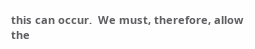this can occur.  We must, therefore, allow the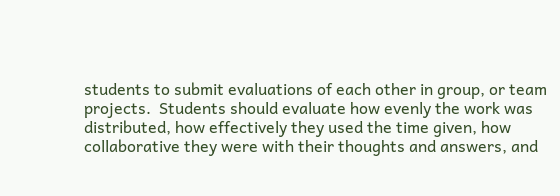students to submit evaluations of each other in group, or team projects.  Students should evaluate how evenly the work was distributed, how effectively they used the time given, how collaborative they were with their thoughts and answers, and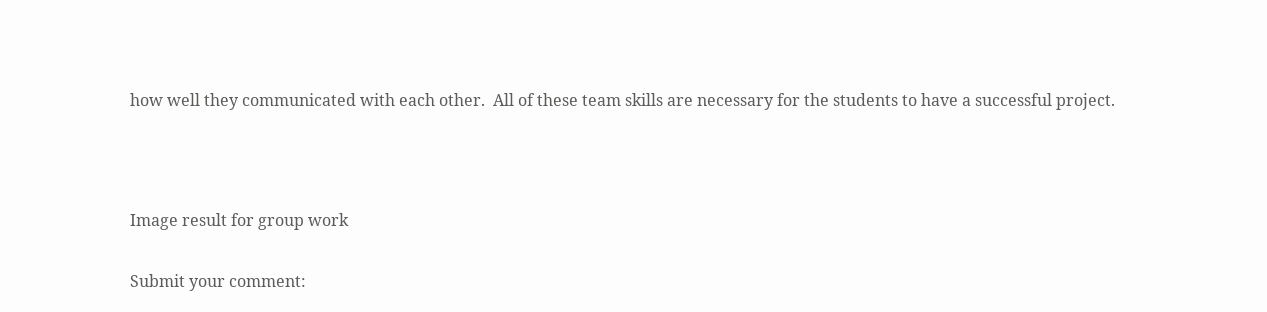how well they communicated with each other.  All of these team skills are necessary for the students to have a successful project.



Image result for group work

Submit your comment: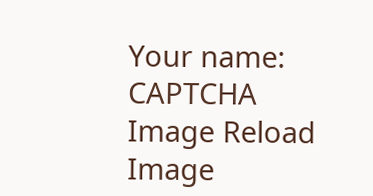Your name:
CAPTCHA Image Reload Image